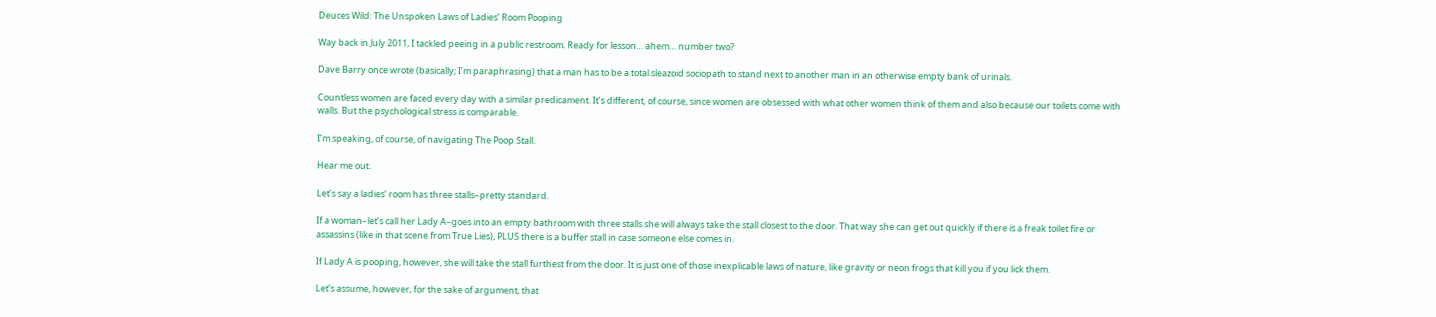Deuces Wild: The Unspoken Laws of Ladies’ Room Pooping

Way back in July 2011, I tackled peeing in a public restroom. Ready for lesson… ahem… number two?

Dave Barry once wrote (basically; I’m paraphrasing) that a man has to be a total sleazoid sociopath to stand next to another man in an otherwise empty bank of urinals.

Countless women are faced every day with a similar predicament. It’s different, of course, since women are obsessed with what other women think of them and also because our toilets come with walls. But the psychological stress is comparable.

I’m speaking, of course, of navigating The Poop Stall.

Hear me out.

Let’s say a ladies’ room has three stalls–pretty standard.

If a woman–let’s call her Lady A–goes into an empty bathroom with three stalls she will always take the stall closest to the door. That way she can get out quickly if there is a freak toilet fire or assassins (like in that scene from True Lies), PLUS there is a buffer stall in case someone else comes in.

If Lady A is pooping, however, she will take the stall furthest from the door. It is just one of those inexplicable laws of nature, like gravity or neon frogs that kill you if you lick them.

Let’s assume, however, for the sake of argument, that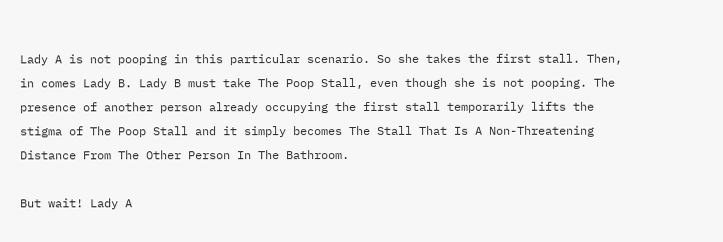Lady A is not pooping in this particular scenario. So she takes the first stall. Then, in comes Lady B. Lady B must take The Poop Stall, even though she is not pooping. The presence of another person already occupying the first stall temporarily lifts the stigma of The Poop Stall and it simply becomes The Stall That Is A Non-Threatening Distance From The Other Person In The Bathroom.

But wait! Lady A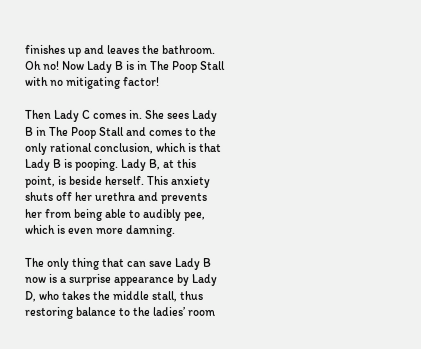finishes up and leaves the bathroom. Oh no! Now Lady B is in The Poop Stall with no mitigating factor!

Then Lady C comes in. She sees Lady B in The Poop Stall and comes to the only rational conclusion, which is that Lady B is pooping. Lady B, at this point, is beside herself. This anxiety shuts off her urethra and prevents her from being able to audibly pee, which is even more damning.

The only thing that can save Lady B now is a surprise appearance by Lady D, who takes the middle stall, thus restoring balance to the ladies’ room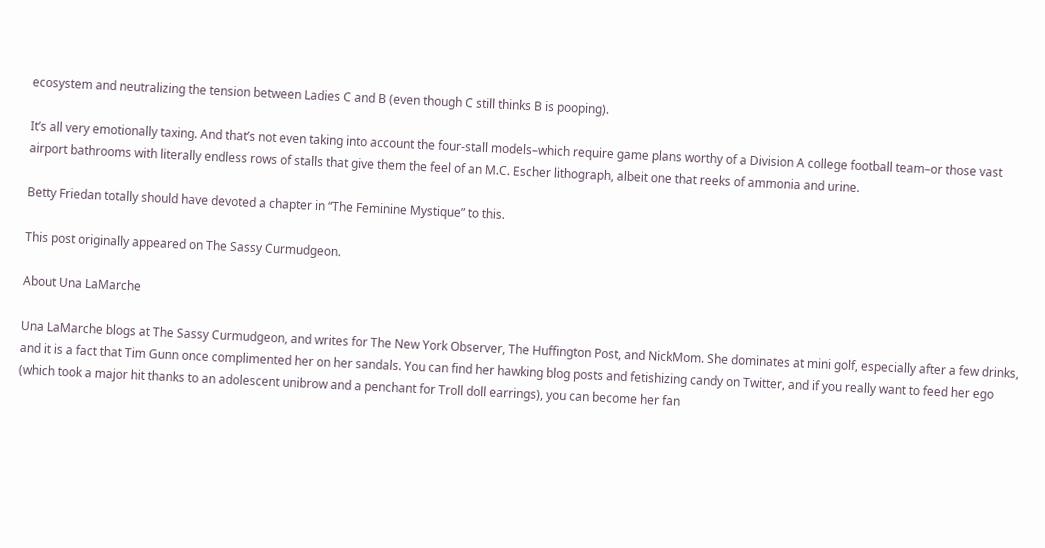ecosystem and neutralizing the tension between Ladies C and B (even though C still thinks B is pooping).

It’s all very emotionally taxing. And that’s not even taking into account the four-stall models–which require game plans worthy of a Division A college football team–or those vast airport bathrooms with literally endless rows of stalls that give them the feel of an M.C. Escher lithograph, albeit one that reeks of ammonia and urine.

Betty Friedan totally should have devoted a chapter in “The Feminine Mystique” to this.

This post originally appeared on The Sassy Curmudgeon.

About Una LaMarche

Una LaMarche blogs at The Sassy Curmudgeon, and writes for The New York Observer, The Huffington Post, and NickMom. She dominates at mini golf, especially after a few drinks, and it is a fact that Tim Gunn once complimented her on her sandals. You can find her hawking blog posts and fetishizing candy on Twitter, and if you really want to feed her ego (which took a major hit thanks to an adolescent unibrow and a penchant for Troll doll earrings), you can become her fan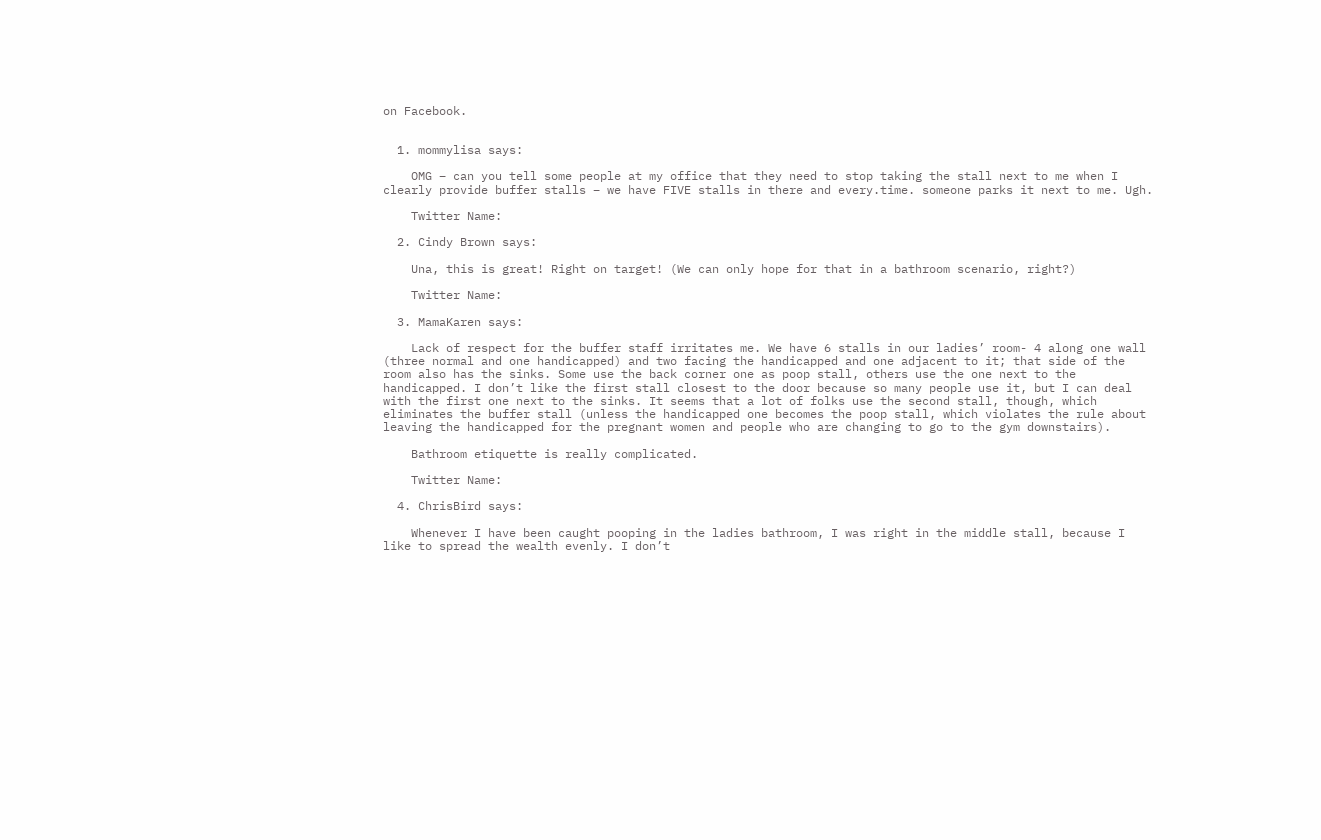on Facebook.


  1. mommylisa says:

    OMG – can you tell some people at my office that they need to stop taking the stall next to me when I clearly provide buffer stalls – we have FIVE stalls in there and every.time. someone parks it next to me. Ugh.

    Twitter Name:

  2. Cindy Brown says:

    Una, this is great! Right on target! (We can only hope for that in a bathroom scenario, right?)

    Twitter Name:

  3. MamaKaren says:

    Lack of respect for the buffer staff irritates me. We have 6 stalls in our ladies’ room- 4 along one wall (three normal and one handicapped) and two facing the handicapped and one adjacent to it; that side of the room also has the sinks. Some use the back corner one as poop stall, others use the one next to the handicapped. I don’t like the first stall closest to the door because so many people use it, but I can deal with the first one next to the sinks. It seems that a lot of folks use the second stall, though, which eliminates the buffer stall (unless the handicapped one becomes the poop stall, which violates the rule about leaving the handicapped for the pregnant women and people who are changing to go to the gym downstairs).

    Bathroom etiquette is really complicated.

    Twitter Name:

  4. ChrisBird says:

    Whenever I have been caught pooping in the ladies bathroom, I was right in the middle stall, because I like to spread the wealth evenly. I don’t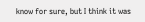know for sure, but I think it was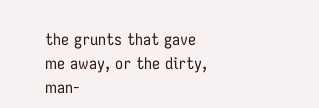the grunts that gave me away, or the dirty, man-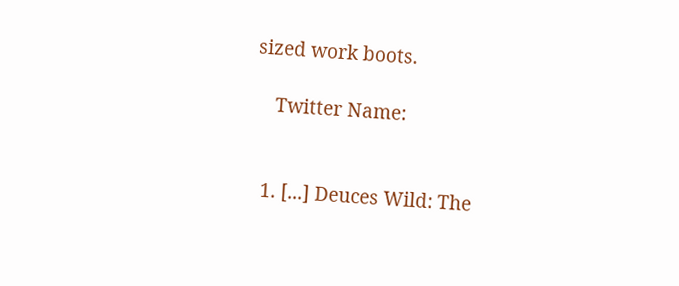sized work boots.

    Twitter Name:


  1. [...] Deuces Wild: The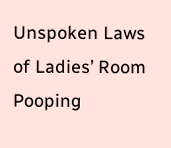Unspoken Laws of Ladies’ Room Pooping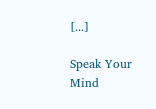[...]

Speak Your Mind